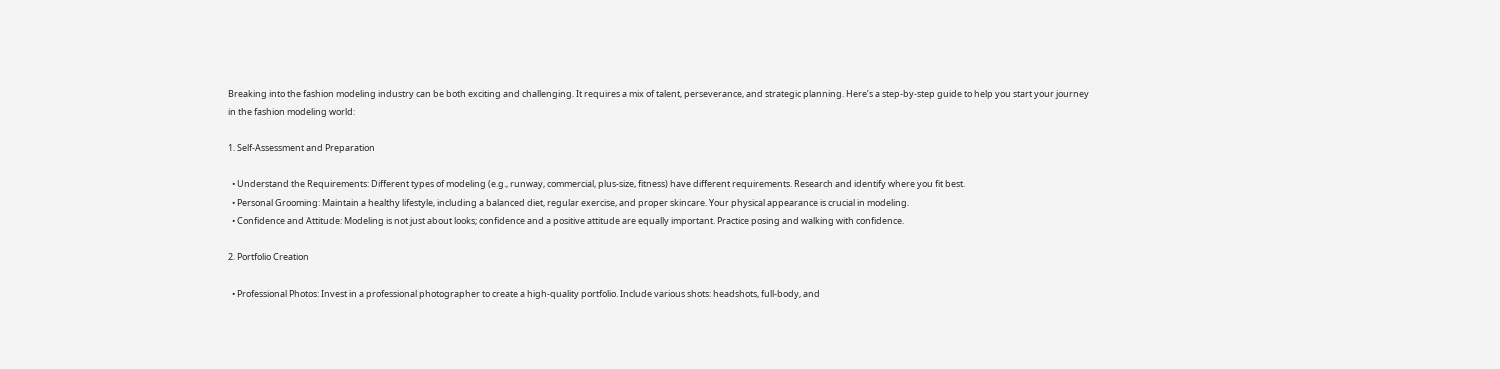Breaking into the fashion modeling industry can be both exciting and challenging. It requires a mix of talent, perseverance, and strategic planning. Here’s a step-by-step guide to help you start your journey in the fashion modeling world:

1. Self-Assessment and Preparation

  • Understand the Requirements: Different types of modeling (e.g., runway, commercial, plus-size, fitness) have different requirements. Research and identify where you fit best.
  • Personal Grooming: Maintain a healthy lifestyle, including a balanced diet, regular exercise, and proper skincare. Your physical appearance is crucial in modeling.
  • Confidence and Attitude: Modeling is not just about looks; confidence and a positive attitude are equally important. Practice posing and walking with confidence.

2. Portfolio Creation

  • Professional Photos: Invest in a professional photographer to create a high-quality portfolio. Include various shots: headshots, full-body, and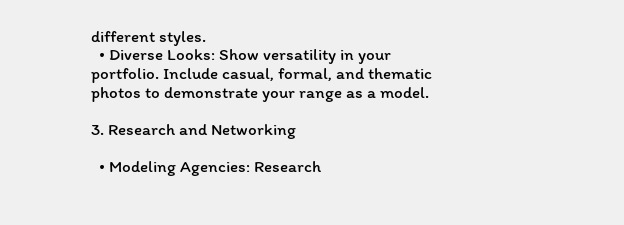different styles.
  • Diverse Looks: Show versatility in your portfolio. Include casual, formal, and thematic photos to demonstrate your range as a model.

3. Research and Networking

  • Modeling Agencies: Research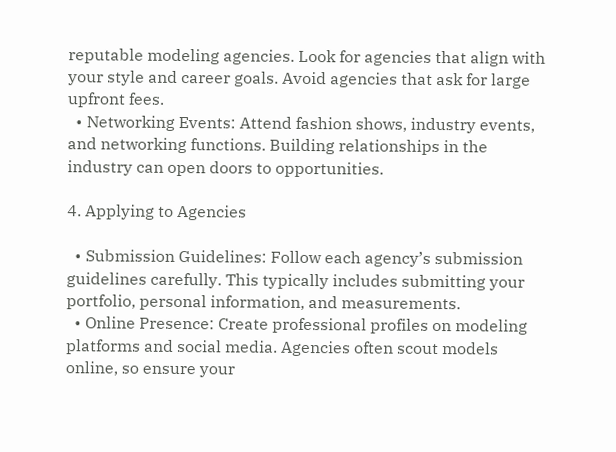reputable modeling agencies. Look for agencies that align with your style and career goals. Avoid agencies that ask for large upfront fees.
  • Networking Events: Attend fashion shows, industry events, and networking functions. Building relationships in the industry can open doors to opportunities.

4. Applying to Agencies

  • Submission Guidelines: Follow each agency’s submission guidelines carefully. This typically includes submitting your portfolio, personal information, and measurements.
  • Online Presence: Create professional profiles on modeling platforms and social media. Agencies often scout models online, so ensure your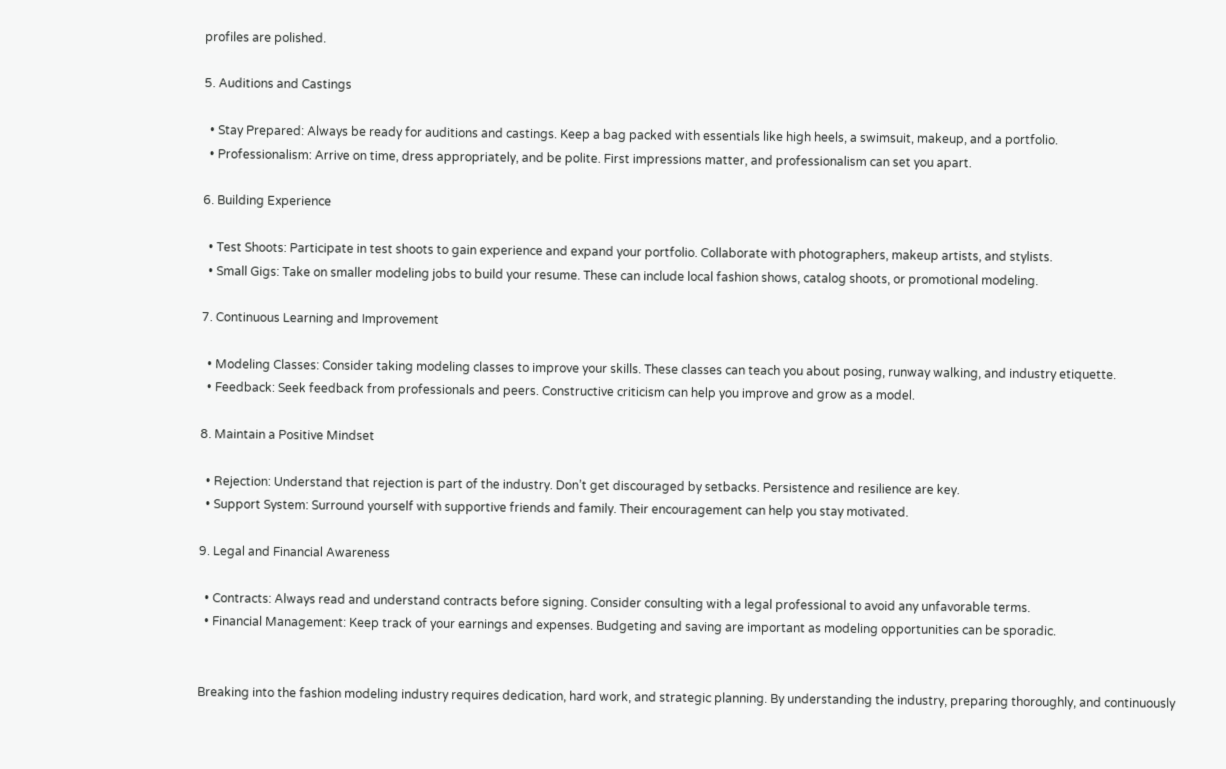profiles are polished.

5. Auditions and Castings

  • Stay Prepared: Always be ready for auditions and castings. Keep a bag packed with essentials like high heels, a swimsuit, makeup, and a portfolio.
  • Professionalism: Arrive on time, dress appropriately, and be polite. First impressions matter, and professionalism can set you apart.

6. Building Experience

  • Test Shoots: Participate in test shoots to gain experience and expand your portfolio. Collaborate with photographers, makeup artists, and stylists.
  • Small Gigs: Take on smaller modeling jobs to build your resume. These can include local fashion shows, catalog shoots, or promotional modeling.

7. Continuous Learning and Improvement

  • Modeling Classes: Consider taking modeling classes to improve your skills. These classes can teach you about posing, runway walking, and industry etiquette.
  • Feedback: Seek feedback from professionals and peers. Constructive criticism can help you improve and grow as a model.

8. Maintain a Positive Mindset

  • Rejection: Understand that rejection is part of the industry. Don’t get discouraged by setbacks. Persistence and resilience are key.
  • Support System: Surround yourself with supportive friends and family. Their encouragement can help you stay motivated.

9. Legal and Financial Awareness

  • Contracts: Always read and understand contracts before signing. Consider consulting with a legal professional to avoid any unfavorable terms.
  • Financial Management: Keep track of your earnings and expenses. Budgeting and saving are important as modeling opportunities can be sporadic.


Breaking into the fashion modeling industry requires dedication, hard work, and strategic planning. By understanding the industry, preparing thoroughly, and continuously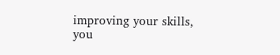improving your skills, you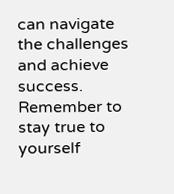can navigate the challenges and achieve success. Remember to stay true to yourself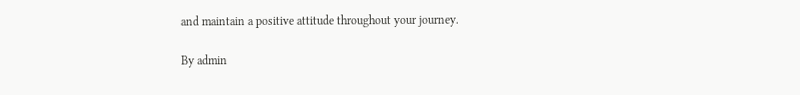and maintain a positive attitude throughout your journey.

By admin